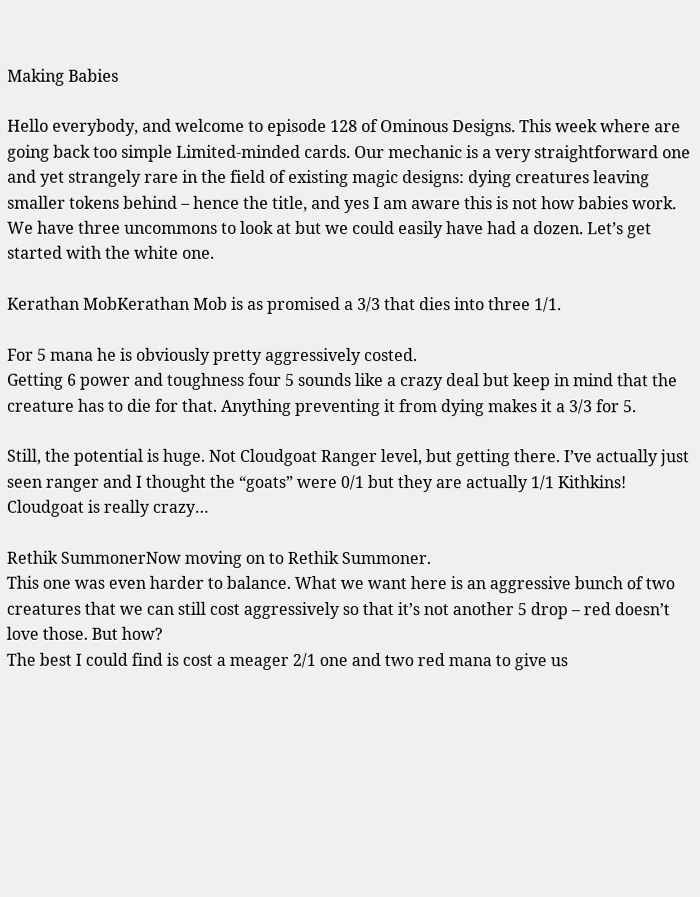Making Babies

Hello everybody, and welcome to episode 128 of Ominous Designs. This week where are going back too simple Limited-minded cards. Our mechanic is a very straightforward one and yet strangely rare in the field of existing magic designs: dying creatures leaving smaller tokens behind – hence the title, and yes I am aware this is not how babies work.
We have three uncommons to look at but we could easily have had a dozen. Let’s get started with the white one.

Kerathan MobKerathan Mob is as promised a 3/3 that dies into three 1/1.

For 5 mana he is obviously pretty aggressively costed.
Getting 6 power and toughness four 5 sounds like a crazy deal but keep in mind that the creature has to die for that. Anything preventing it from dying makes it a 3/3 for 5.

Still, the potential is huge. Not Cloudgoat Ranger level, but getting there. I’ve actually just seen ranger and I thought the “goats” were 0/1 but they are actually 1/1 Kithkins! Cloudgoat is really crazy…

Rethik SummonerNow moving on to Rethik Summoner.
This one was even harder to balance. What we want here is an aggressive bunch of two creatures that we can still cost aggressively so that it’s not another 5 drop – red doesn’t love those. But how?
The best I could find is cost a meager 2/1 one and two red mana to give us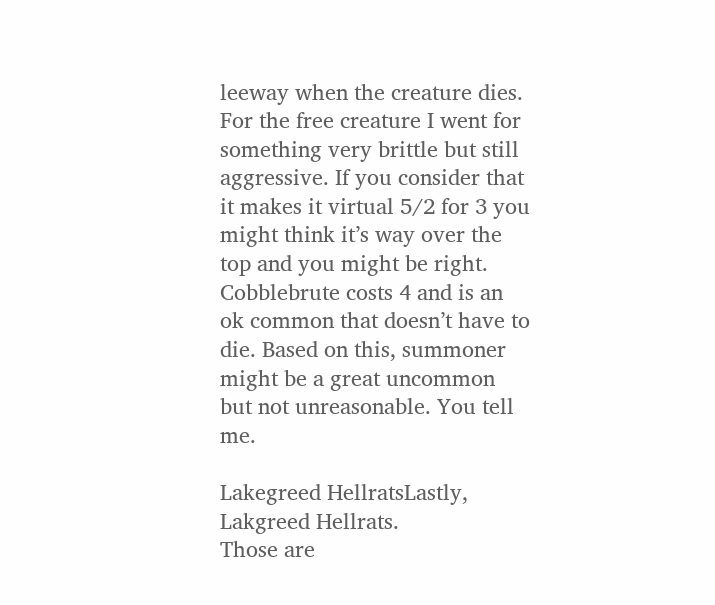leeway when the creature dies. For the free creature I went for something very brittle but still aggressive. If you consider that it makes it virtual 5/2 for 3 you might think it’s way over the top and you might be right. Cobblebrute costs 4 and is an ok common that doesn’t have to die. Based on this, summoner might be a great uncommon but not unreasonable. You tell me.

Lakegreed HellratsLastly, Lakgreed Hellrats.
Those are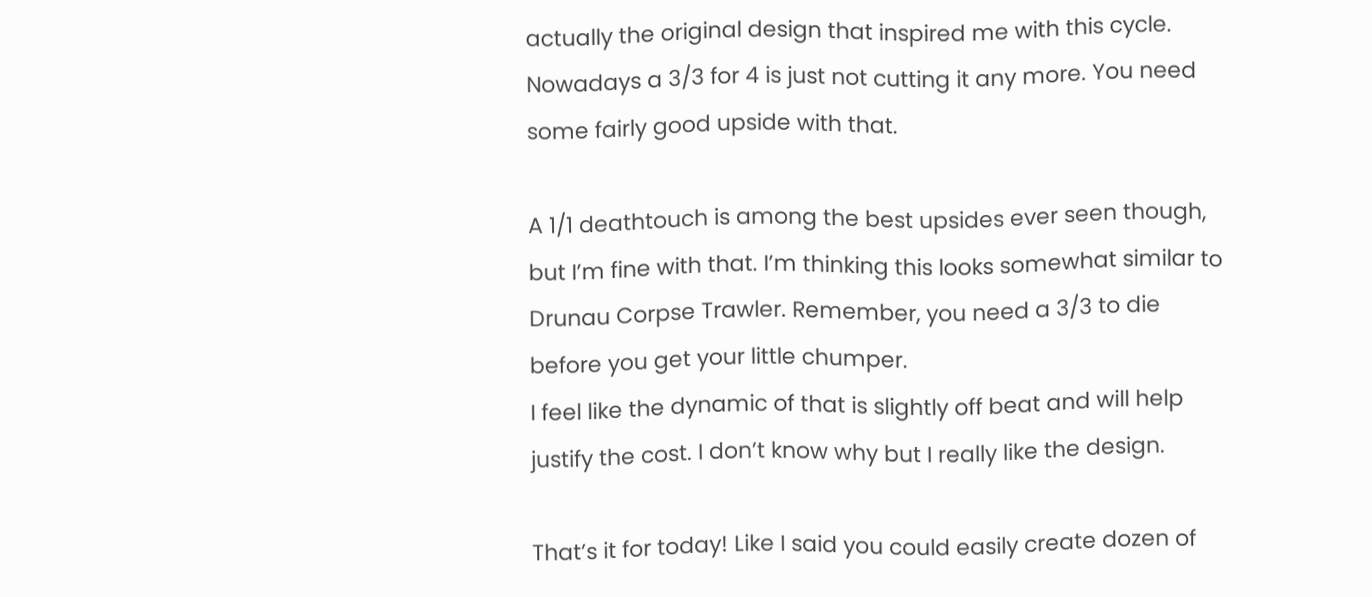actually the original design that inspired me with this cycle.
Nowadays a 3/3 for 4 is just not cutting it any more. You need some fairly good upside with that.

A 1/1 deathtouch is among the best upsides ever seen though, but I’m fine with that. I’m thinking this looks somewhat similar to Drunau Corpse Trawler. Remember, you need a 3/3 to die before you get your little chumper.
I feel like the dynamic of that is slightly off beat and will help justify the cost. I don’t know why but I really like the design.

That’s it for today! Like I said you could easily create dozen of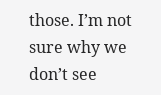those. I’m not sure why we don’t see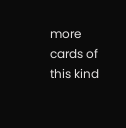more cards of this kind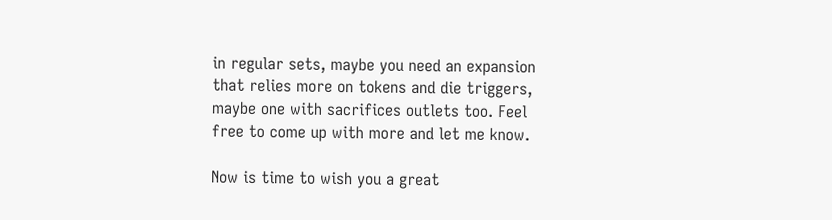in regular sets, maybe you need an expansion that relies more on tokens and die triggers, maybe one with sacrifices outlets too. Feel free to come up with more and let me know.

Now is time to wish you a great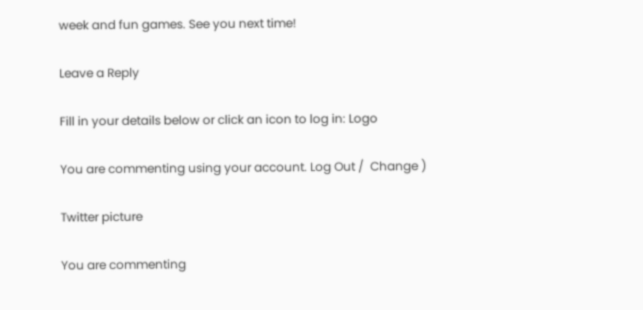week and fun games. See you next time!

Leave a Reply

Fill in your details below or click an icon to log in: Logo

You are commenting using your account. Log Out /  Change )

Twitter picture

You are commenting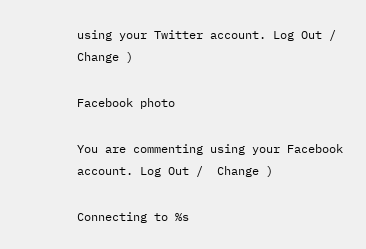using your Twitter account. Log Out /  Change )

Facebook photo

You are commenting using your Facebook account. Log Out /  Change )

Connecting to %s